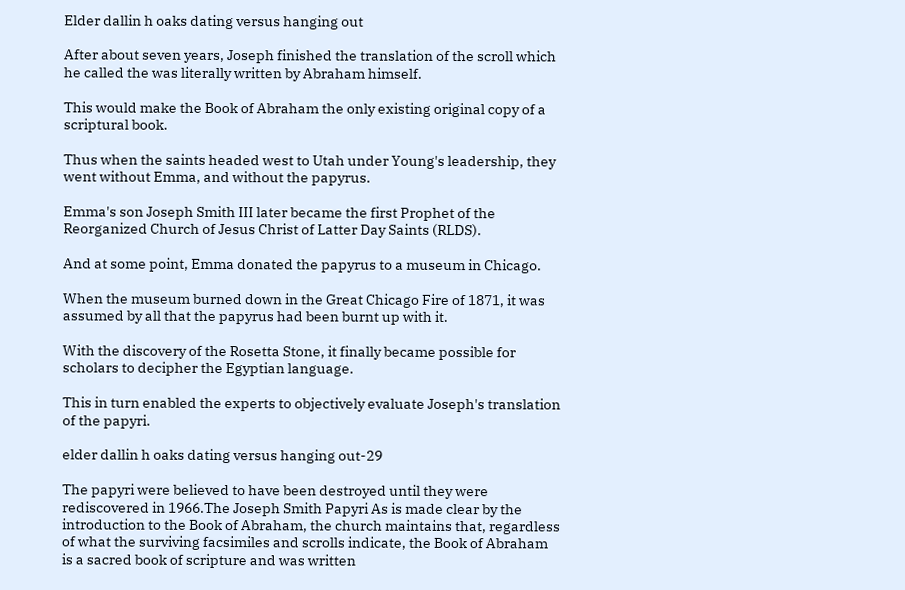Elder dallin h oaks dating versus hanging out

After about seven years, Joseph finished the translation of the scroll which he called the was literally written by Abraham himself.

This would make the Book of Abraham the only existing original copy of a scriptural book.

Thus when the saints headed west to Utah under Young's leadership, they went without Emma, and without the papyrus.

Emma's son Joseph Smith III later became the first Prophet of the Reorganized Church of Jesus Christ of Latter Day Saints (RLDS).

And at some point, Emma donated the papyrus to a museum in Chicago.

When the museum burned down in the Great Chicago Fire of 1871, it was assumed by all that the papyrus had been burnt up with it.

With the discovery of the Rosetta Stone, it finally became possible for scholars to decipher the Egyptian language.

This in turn enabled the experts to objectively evaluate Joseph's translation of the papyri.

elder dallin h oaks dating versus hanging out-29

The papyri were believed to have been destroyed until they were rediscovered in 1966.The Joseph Smith Papyri As is made clear by the introduction to the Book of Abraham, the church maintains that, regardless of what the surviving facsimiles and scrolls indicate, the Book of Abraham is a sacred book of scripture and was written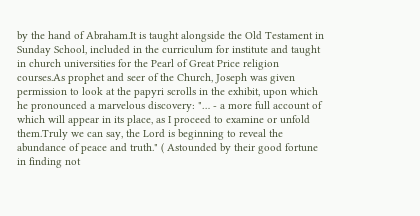by the hand of Abraham.It is taught alongside the Old Testament in Sunday School, included in the curriculum for institute and taught in church universities for the Pearl of Great Price religion courses.As prophet and seer of the Church, Joseph was given permission to look at the papyri scrolls in the exhibit, upon which he pronounced a marvelous discovery: "… - a more full account of which will appear in its place, as I proceed to examine or unfold them.Truly we can say, the Lord is beginning to reveal the abundance of peace and truth." ( Astounded by their good fortune in finding not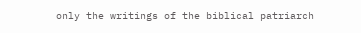only the writings of the biblical patriarch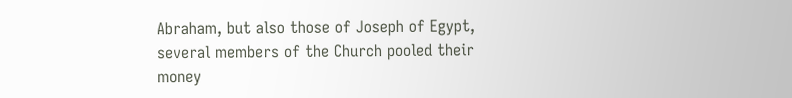Abraham, but also those of Joseph of Egypt, several members of the Church pooled their money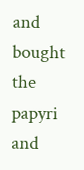and bought the papyri and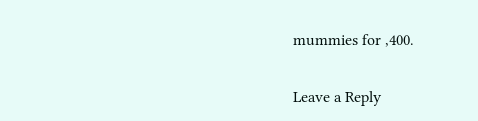mummies for ,400.

Leave a Reply